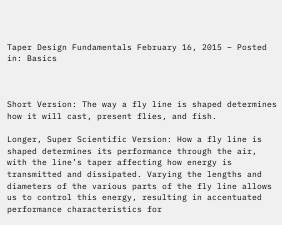Taper Design Fundamentals February 16, 2015 – Posted in: Basics



Short Version: The way a fly line is shaped determines how it will cast, present flies, and fish.

Longer, Super Scientific Version: How a fly line is shaped determines its performance through the air, with the line’s taper affecting how energy is transmitted and dissipated. Varying the lengths and diameters of the various parts of the fly line allows us to control this energy, resulting in accentuated performance characteristics for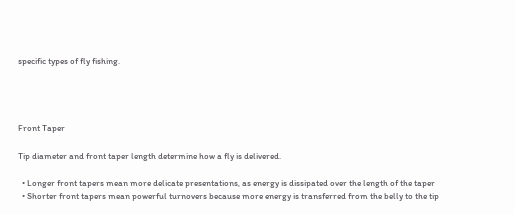specific types of fly fishing.




Front Taper

Tip diameter and front taper length determine how a fly is delivered.

  • Longer front tapers mean more delicate presentations, as energy is dissipated over the length of the taper
  • Shorter front tapers mean powerful turnovers because more energy is transferred from the belly to the tip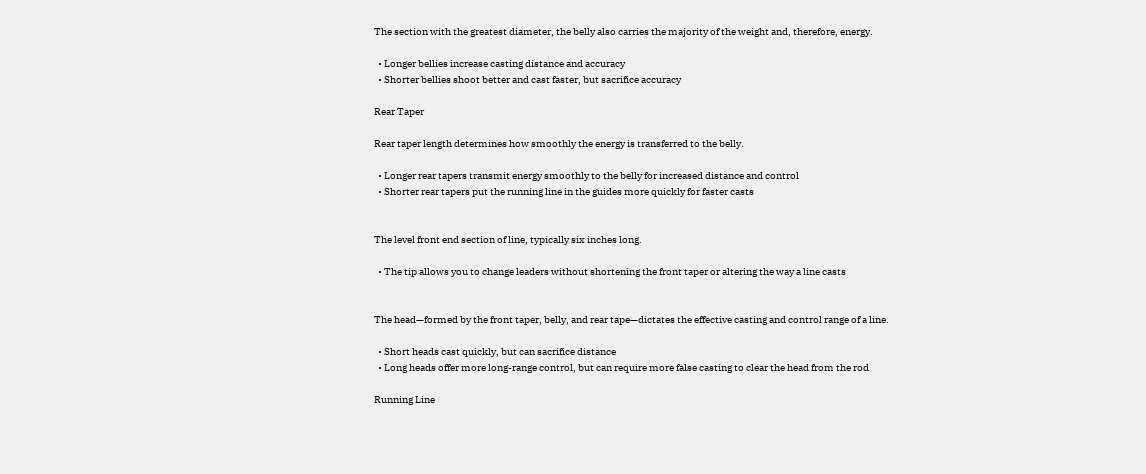The section with the greatest diameter, the belly also carries the majority of the weight and, therefore, energy.

  • Longer bellies increase casting distance and accuracy
  • Shorter bellies shoot better and cast faster, but sacrifice accuracy

Rear Taper

Rear taper length determines how smoothly the energy is transferred to the belly.

  • Longer rear tapers transmit energy smoothly to the belly for increased distance and control
  • Shorter rear tapers put the running line in the guides more quickly for faster casts


The level front end section of line, typically six inches long.

  • The tip allows you to change leaders without shortening the front taper or altering the way a line casts


The head—formed by the front taper, belly, and rear tape—dictates the effective casting and control range of a line.

  • Short heads cast quickly, but can sacrifice distance
  • Long heads offer more long-range control, but can require more false casting to clear the head from the rod

Running Line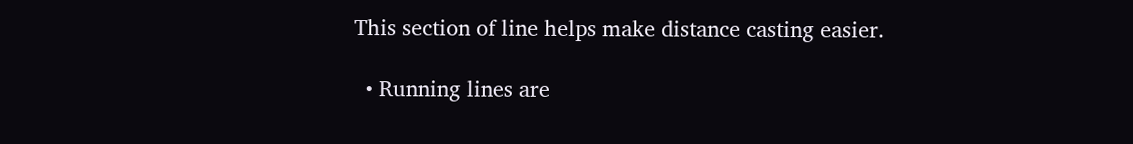This section of line helps make distance casting easier.

  • Running lines are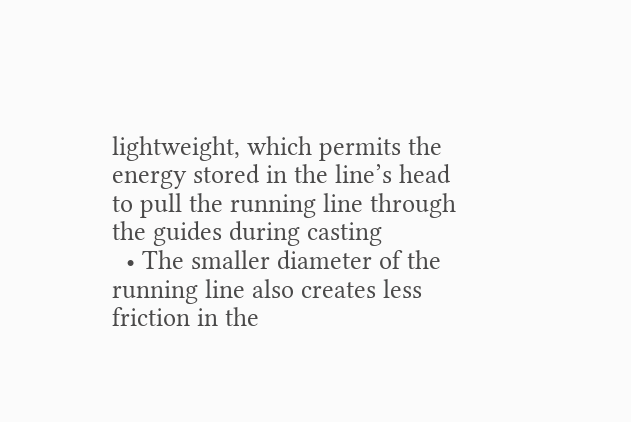lightweight, which permits the energy stored in the line’s head to pull the running line through the guides during casting
  • The smaller diameter of the running line also creates less friction in the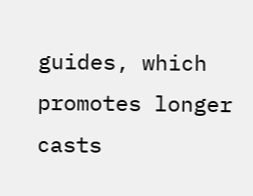guides, which promotes longer casts